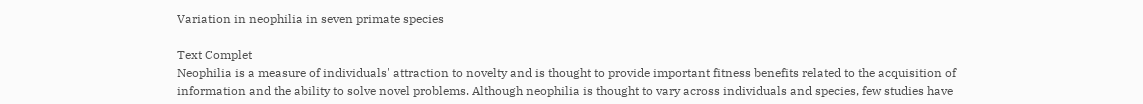Variation in neophilia in seven primate species

Text Complet
Neophilia is a measure of individuals' attraction to novelty and is thought to provide important fitness benefits related to the acquisition of information and the ability to solve novel problems. Although neophilia is thought to vary across individuals and species, few studies have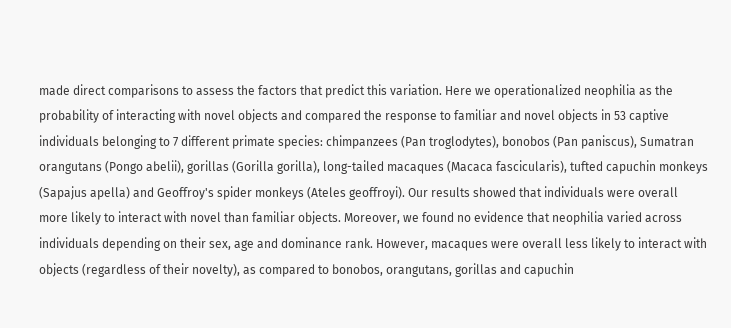made direct comparisons to assess the factors that predict this variation. Here we operationalized neophilia as the probability of interacting with novel objects and compared the response to familiar and novel objects in 53 captive individuals belonging to 7 different primate species: chimpanzees (Pan troglodytes), bonobos (Pan paniscus), Sumatran orangutans (Pongo abelii), gorillas (Gorilla gorilla), long-tailed macaques (Macaca fascicularis), tufted capuchin monkeys (Sapajus apella) and Geoffroy's spider monkeys (Ateles geoffroyi). Our results showed that individuals were overall more likely to interact with novel than familiar objects. Moreover, we found no evidence that neophilia varied across individuals depending on their sex, age and dominance rank. However, macaques were overall less likely to interact with objects (regardless of their novelty), as compared to bonobos, orangutans, gorillas and capuchin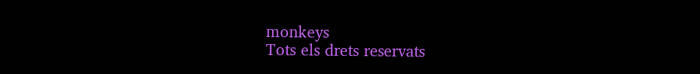monkeys
Tots els drets reservats